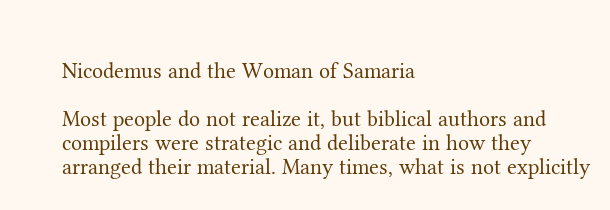Nicodemus and the Woman of Samaria

Most people do not realize it, but biblical authors and compilers were strategic and deliberate in how they arranged their material. Many times, what is not explicitly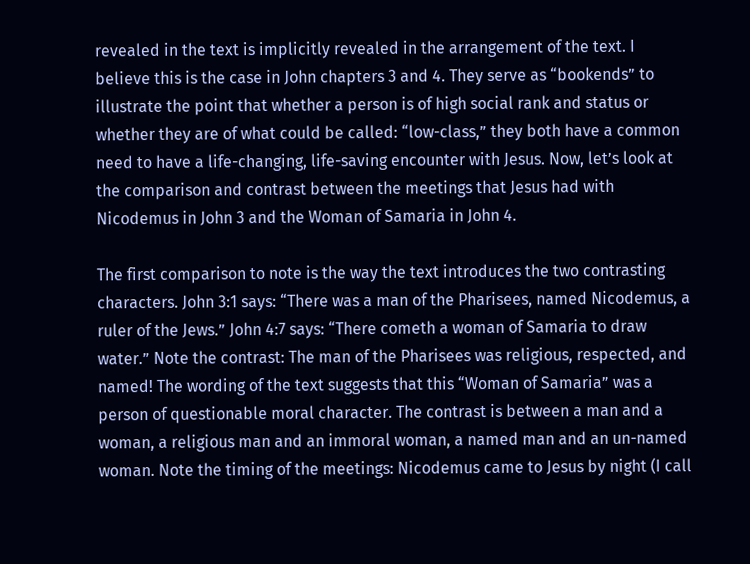revealed in the text is implicitly revealed in the arrangement of the text. I believe this is the case in John chapters 3 and 4. They serve as “bookends” to illustrate the point that whether a person is of high social rank and status or whether they are of what could be called: “low-class,” they both have a common need to have a life-changing, life-saving encounter with Jesus. Now, let’s look at the comparison and contrast between the meetings that Jesus had with Nicodemus in John 3 and the Woman of Samaria in John 4.

The first comparison to note is the way the text introduces the two contrasting characters. John 3:1 says: “There was a man of the Pharisees, named Nicodemus, a ruler of the Jews.” John 4:7 says: “There cometh a woman of Samaria to draw water.” Note the contrast: The man of the Pharisees was religious, respected, and named! The wording of the text suggests that this “Woman of Samaria” was a person of questionable moral character. The contrast is between a man and a woman, a religious man and an immoral woman, a named man and an un-named woman. Note the timing of the meetings: Nicodemus came to Jesus by night (I call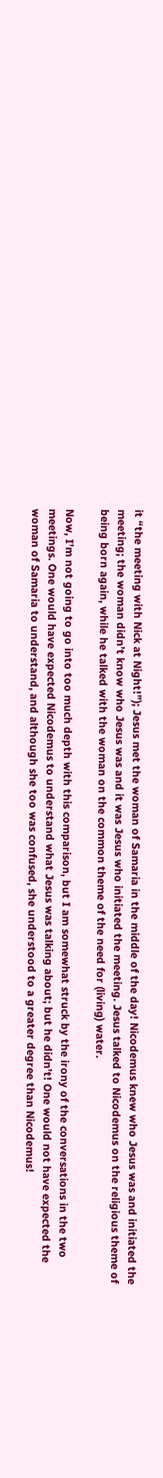it “the meeting with Nick at Night!”); Jesus met the woman of Samaria in the middle of the day! Nicodemus knew who Jesus was and initiated the meeting; the woman didn’t know who Jesus was and it was Jesus who initiated the meeting. Jesus talked to Nicodemus on the religious theme of being born again, while he talked with the woman on the common theme of the need for (living) water.

Now, I’m not going to go into too much depth with this comparison, but I am somewhat struck by the irony of the conversations in the two meetings. One would have expected Nicodemus to understand what Jesus was talking about; but he didn’t! One would not have expected the woman of Samaria to understand, and although she too was confused, she understood to a greater degree than Nicodemus!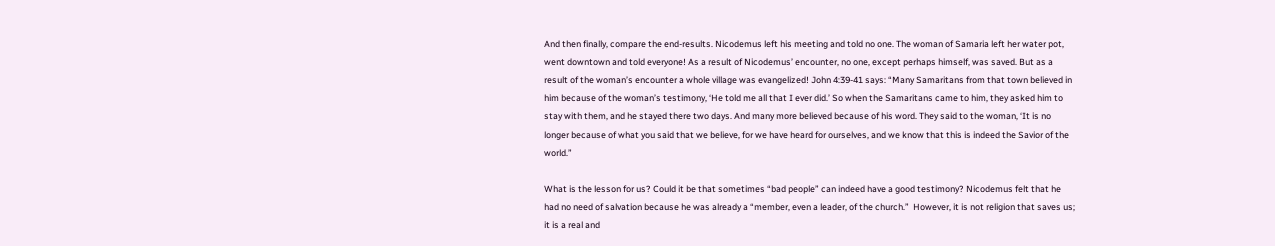And then finally, compare the end-results. Nicodemus left his meeting and told no one. The woman of Samaria left her water pot, went downtown and told everyone! As a result of Nicodemus’ encounter, no one, except perhaps himself, was saved. But as a result of the woman’s encounter a whole village was evangelized! John 4:39-41 says: “Many Samaritans from that town believed in him because of the woman’s testimony, ‘He told me all that I ever did.’ So when the Samaritans came to him, they asked him to stay with them, and he stayed there two days. And many more believed because of his word. They said to the woman, ‘It is no longer because of what you said that we believe, for we have heard for ourselves, and we know that this is indeed the Savior of the world.”

What is the lesson for us? Could it be that sometimes “bad people” can indeed have a good testimony? Nicodemus felt that he had no need of salvation because he was already a “member, even a leader, of the church.”  However, it is not religion that saves us; it is a real and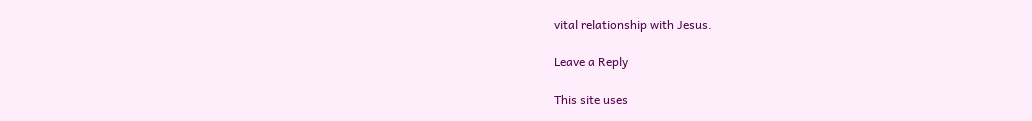vital relationship with Jesus.

Leave a Reply

This site uses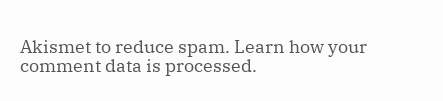Akismet to reduce spam. Learn how your comment data is processed.